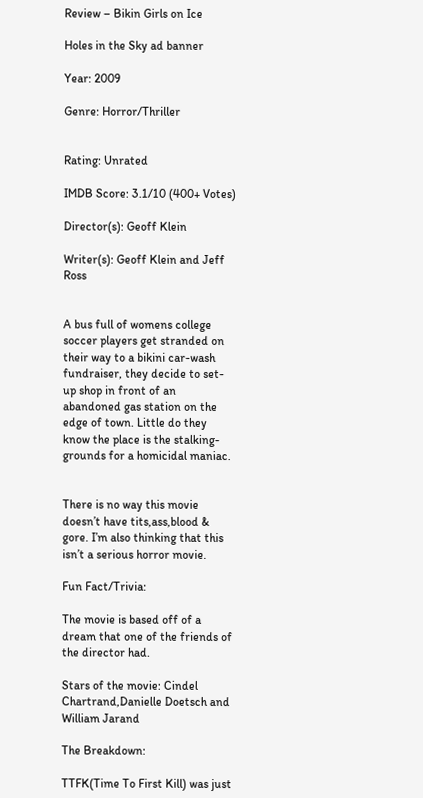Review – Bikin Girls on Ice

Holes in the Sky ad banner

Year: 2009

Genre: Horror/Thriller


Rating: Unrated

IMDB Score: 3.1/10 (400+ Votes)

Director(s): Geoff Klein

Writer(s): Geoff Klein and Jeff Ross


A bus full of womens college soccer players get stranded on their way to a bikini car-wash fundraiser, they decide to set-up shop in front of an abandoned gas station on the edge of town. Little do they know the place is the stalking-grounds for a homicidal maniac.


There is no way this movie doesn’t have tits,ass,blood & gore. I’m also thinking that this isn’t a serious horror movie.

Fun Fact/Trivia:

The movie is based off of a dream that one of the friends of the director had.

Stars of the movie: Cindel Chartrand,Danielle Doetsch and William Jarand

The Breakdown:

TTFK(Time To First Kill) was just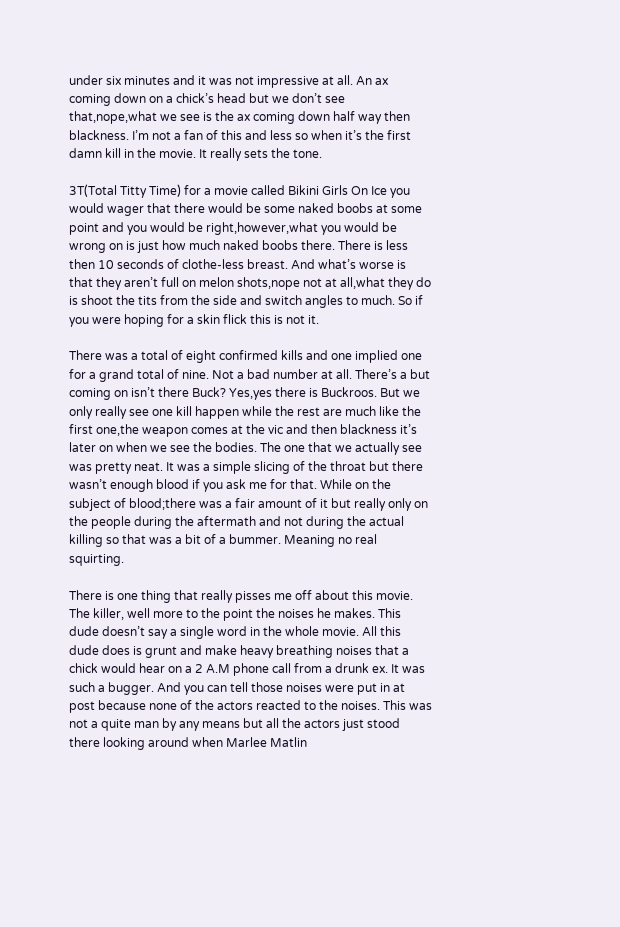under six minutes and it was not impressive at all. An ax coming down on a chick’s head but we don’t see that,nope,what we see is the ax coming down half way then blackness. I’m not a fan of this and less so when it’s the first damn kill in the movie. It really sets the tone.

3T(Total Titty Time) for a movie called Bikini Girls On Ice you would wager that there would be some naked boobs at some point and you would be right,however,what you would be wrong on is just how much naked boobs there. There is less then 10 seconds of clothe-less breast. And what’s worse is that they aren’t full on melon shots,nope not at all,what they do is shoot the tits from the side and switch angles to much. So if you were hoping for a skin flick this is not it.

There was a total of eight confirmed kills and one implied one for a grand total of nine. Not a bad number at all. There’s a but coming on isn’t there Buck? Yes,yes there is Buckroos. But we only really see one kill happen while the rest are much like the first one,the weapon comes at the vic and then blackness it’s later on when we see the bodies. The one that we actually see was pretty neat. It was a simple slicing of the throat but there wasn’t enough blood if you ask me for that. While on the subject of blood;there was a fair amount of it but really only on the people during the aftermath and not during the actual killing so that was a bit of a bummer. Meaning no real squirting.

There is one thing that really pisses me off about this movie. The killer, well more to the point the noises he makes. This dude doesn’t say a single word in the whole movie. All this dude does is grunt and make heavy breathing noises that a chick would hear on a 2 A.M phone call from a drunk ex. It was such a bugger. And you can tell those noises were put in at post because none of the actors reacted to the noises. This was not a quite man by any means but all the actors just stood there looking around when Marlee Matlin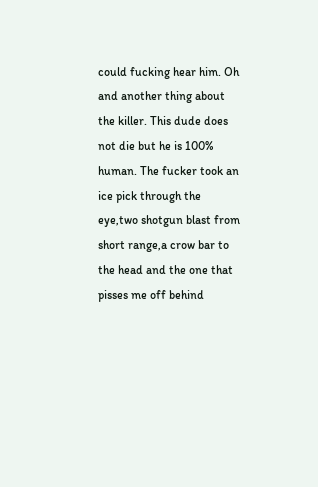could fucking hear him. Oh and another thing about the killer. This dude does not die but he is 100% human. The fucker took an ice pick through the eye,two shotgun blast from short range,a crow bar to the head and the one that pisses me off behind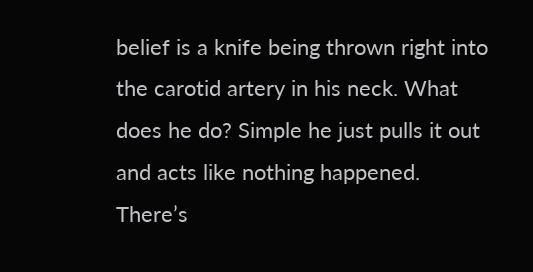belief is a knife being thrown right into the carotid artery in his neck. What does he do? Simple he just pulls it out and acts like nothing happened. There’s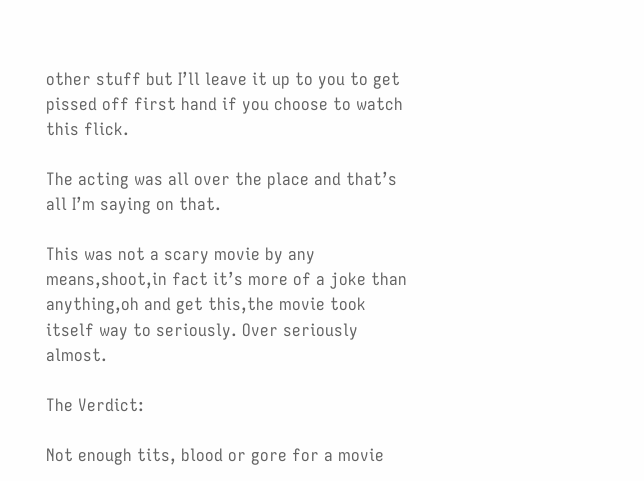other stuff but I’ll leave it up to you to get pissed off first hand if you choose to watch this flick.

The acting was all over the place and that’s all I’m saying on that.

This was not a scary movie by any means,shoot,in fact it’s more of a joke than anything,oh and get this,the movie took itself way to seriously. Over seriously almost.

The Verdict:

Not enough tits, blood or gore for a movie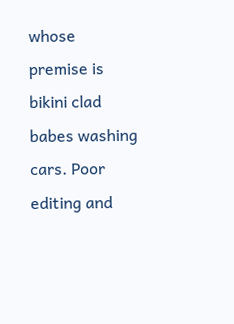whose premise is bikini clad babes washing cars. Poor editing and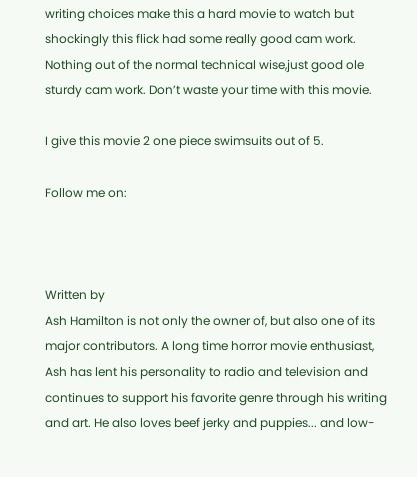writing choices make this a hard movie to watch but shockingly this flick had some really good cam work. Nothing out of the normal technical wise,just good ole sturdy cam work. Don’t waste your time with this movie.

I give this movie 2 one piece swimsuits out of 5.

Follow me on:



Written by
Ash Hamilton is not only the owner of, but also one of its major contributors. A long time horror movie enthusiast, Ash has lent his personality to radio and television and continues to support his favorite genre through his writing and art. He also loves beef jerky and puppies... and low-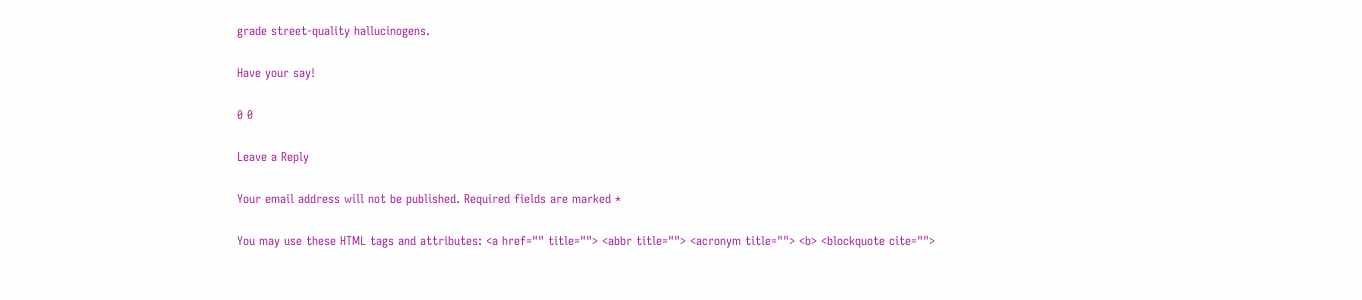grade street-quality hallucinogens.

Have your say!

0 0

Leave a Reply

Your email address will not be published. Required fields are marked *

You may use these HTML tags and attributes: <a href="" title=""> <abbr title=""> <acronym title=""> <b> <blockquote cite="">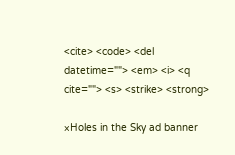<cite> <code> <del datetime=""> <em> <i> <q cite=""> <s> <strike> <strong>

×Holes in the Sky ad banner